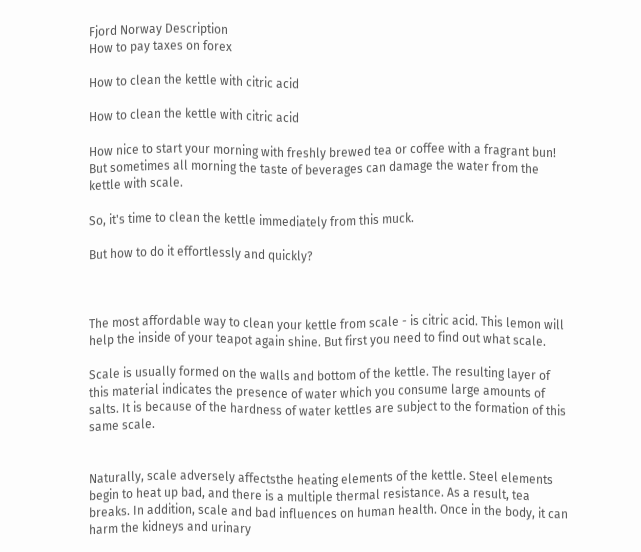Fjord Norway Description
How to pay taxes on forex

How to clean the kettle with citric acid

How to clean the kettle with citric acid

How nice to start your morning with freshly brewed tea or coffee with a fragrant bun! But sometimes all morning the taste of beverages can damage the water from the kettle with scale.

So, it's time to clean the kettle immediately from this muck.

But how to do it effortlessly and quickly?



The most affordable way to clean your kettle from scale - is citric acid. This lemon will help the inside of your teapot again shine. But first you need to find out what scale.

Scale is usually formed on the walls and bottom of the kettle. The resulting layer of this material indicates the presence of water which you consume large amounts of salts. It is because of the hardness of water kettles are subject to the formation of this same scale.


Naturally, scale adversely affectsthe heating elements of the kettle. Steel elements begin to heat up bad, and there is a multiple thermal resistance. As a result, tea breaks. In addition, scale and bad influences on human health. Once in the body, it can harm the kidneys and urinary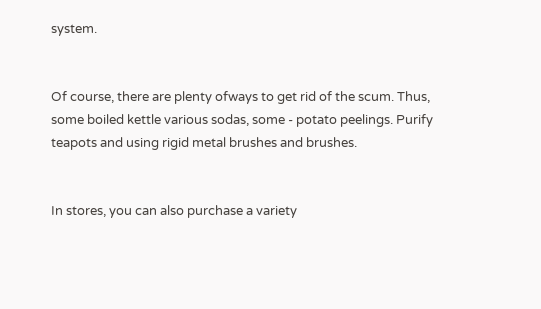system.


Of course, there are plenty ofways to get rid of the scum. Thus, some boiled kettle various sodas, some - potato peelings. Purify teapots and using rigid metal brushes and brushes.


In stores, you can also purchase a variety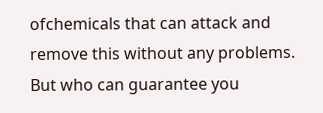ofchemicals that can attack and remove this without any problems. But who can guarantee you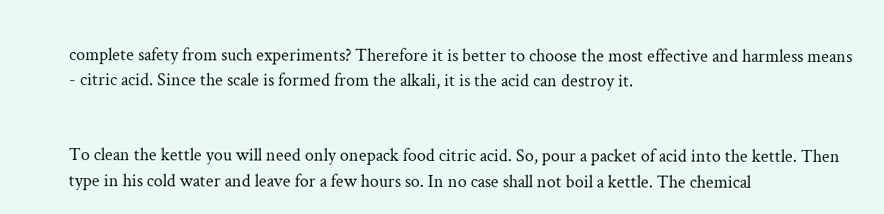complete safety from such experiments? Therefore it is better to choose the most effective and harmless means - citric acid. Since the scale is formed from the alkali, it is the acid can destroy it.


To clean the kettle you will need only onepack food citric acid. So, pour a packet of acid into the kettle. Then type in his cold water and leave for a few hours so. In no case shall not boil a kettle. The chemical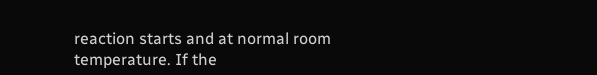reaction starts and at normal room temperature. If the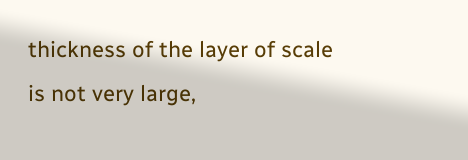thickness of the layer of scale is not very large,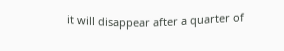it will disappear after a quarter of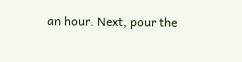an hour. Next, pour the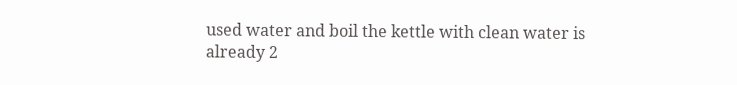used water and boil the kettle with clean water is already 2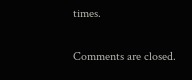times.

Comments are closed.